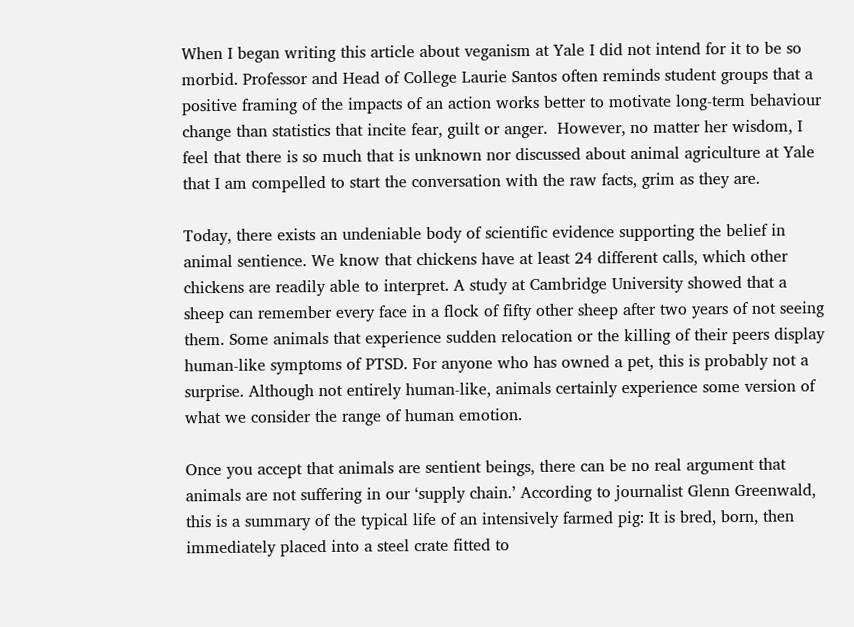When I began writing this article about veganism at Yale I did not intend for it to be so morbid. Professor and Head of College Laurie Santos often reminds student groups that a positive framing of the impacts of an action works better to motivate long-term behaviour change than statistics that incite fear, guilt or anger.  However, no matter her wisdom, I feel that there is so much that is unknown nor discussed about animal agriculture at Yale that I am compelled to start the conversation with the raw facts, grim as they are.

Today, there exists an undeniable body of scientific evidence supporting the belief in animal sentience. We know that chickens have at least 24 different calls, which other chickens are readily able to interpret. A study at Cambridge University showed that a sheep can remember every face in a flock of fifty other sheep after two years of not seeing them. Some animals that experience sudden relocation or the killing of their peers display human-like symptoms of PTSD. For anyone who has owned a pet, this is probably not a surprise. Although not entirely human-like, animals certainly experience some version of what we consider the range of human emotion.

Once you accept that animals are sentient beings, there can be no real argument that animals are not suffering in our ‘supply chain.’ According to journalist Glenn Greenwald, this is a summary of the typical life of an intensively farmed pig: It is bred, born, then immediately placed into a steel crate fitted to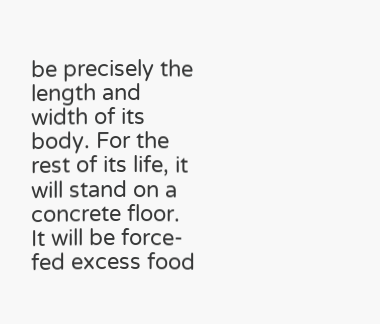be precisely the length and width of its body. For the rest of its life, it will stand on a concrete floor. It will be force-fed excess food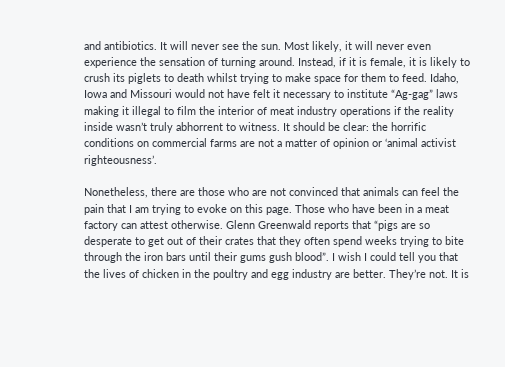and antibiotics. It will never see the sun. Most likely, it will never even experience the sensation of turning around. Instead, if it is female, it is likely to crush its piglets to death whilst trying to make space for them to feed. Idaho, Iowa and Missouri would not have felt it necessary to institute “Ag-gag” laws making it illegal to film the interior of meat industry operations if the reality inside wasn’t truly abhorrent to witness. It should be clear: the horrific conditions on commercial farms are not a matter of opinion or ‘animal activist righteousness’.

Nonetheless, there are those who are not convinced that animals can feel the pain that I am trying to evoke on this page. Those who have been in a meat factory can attest otherwise. Glenn Greenwald reports that “pigs are so desperate to get out of their crates that they often spend weeks trying to bite through the iron bars until their gums gush blood”. I wish I could tell you that the lives of chicken in the poultry and egg industry are better. They’re not. It is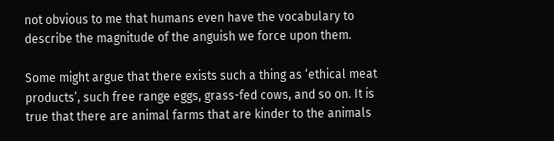not obvious to me that humans even have the vocabulary to describe the magnitude of the anguish we force upon them.

Some might argue that there exists such a thing as ‘ethical meat products’, such free range eggs, grass-fed cows, and so on. It is true that there are animal farms that are kinder to the animals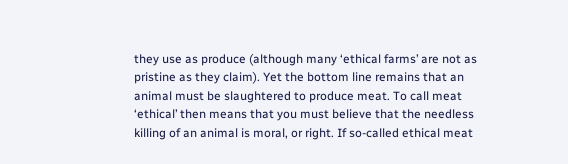they use as produce (although many ‘ethical farms’ are not as pristine as they claim). Yet the bottom line remains that an animal must be slaughtered to produce meat. To call meat ‘ethical’ then means that you must believe that the needless killing of an animal is moral, or right. If so-called ethical meat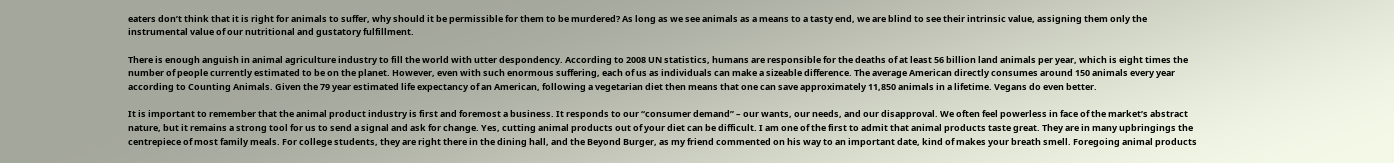eaters don’t think that it is right for animals to suffer, why should it be permissible for them to be murdered? As long as we see animals as a means to a tasty end, we are blind to see their intrinsic value, assigning them only the instrumental value of our nutritional and gustatory fulfillment.

There is enough anguish in animal agriculture industry to fill the world with utter despondency. According to 2008 UN statistics, humans are responsible for the deaths of at least 56 billion land animals per year, which is eight times the number of people currently estimated to be on the planet. However, even with such enormous suffering, each of us as individuals can make a sizeable difference. The average American directly consumes around 150 animals every year according to Counting Animals. Given the 79 year estimated life expectancy of an American, following a vegetarian diet then means that one can save approximately 11,850 animals in a lifetime. Vegans do even better.

It is important to remember that the animal product industry is first and foremost a business. It responds to our “consumer demand” – our wants, our needs, and our disapproval. We often feel powerless in face of the market’s abstract nature, but it remains a strong tool for us to send a signal and ask for change. Yes, cutting animal products out of your diet can be difficult. I am one of the first to admit that animal products taste great. They are in many upbringings the centrepiece of most family meals. For college students, they are right there in the dining hall, and the Beyond Burger, as my friend commented on his way to an important date, kind of makes your breath smell. Foregoing animal products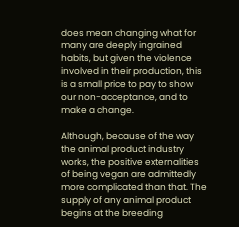does mean changing what for many are deeply ingrained habits, but given the violence involved in their production, this is a small price to pay to show our non-acceptance, and to make a change.

Although, because of the way the animal product industry works, the positive externalities of being vegan are admittedly more complicated than that. The supply of any animal product begins at the breeding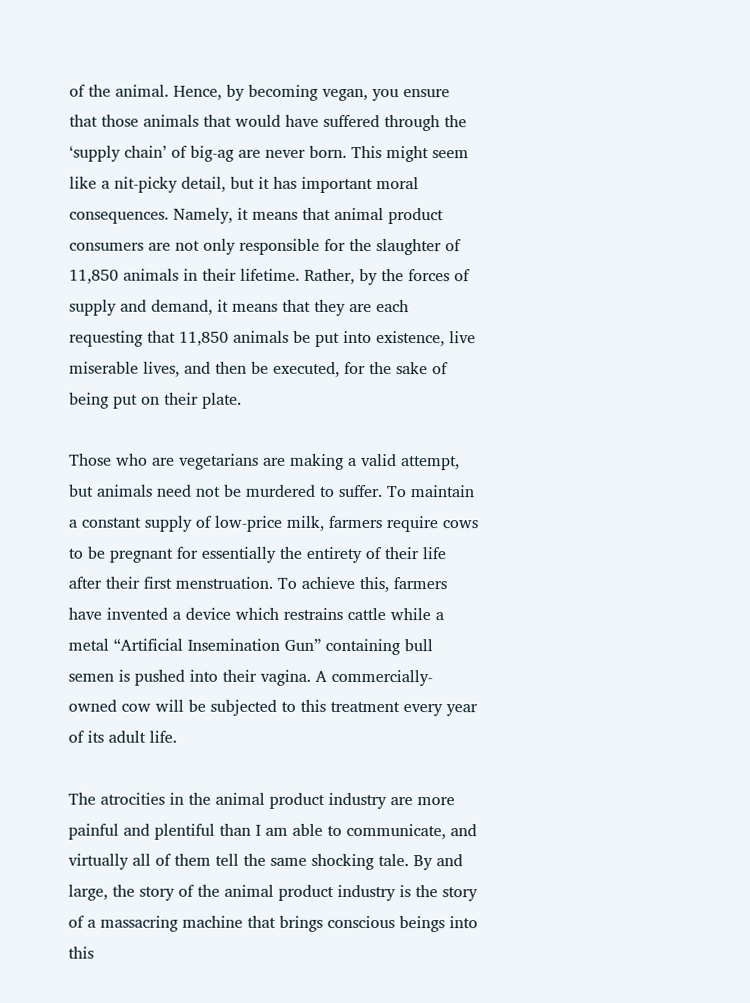of the animal. Hence, by becoming vegan, you ensure that those animals that would have suffered through the ‘supply chain’ of big-ag are never born. This might seem like a nit-picky detail, but it has important moral consequences. Namely, it means that animal product consumers are not only responsible for the slaughter of 11,850 animals in their lifetime. Rather, by the forces of supply and demand, it means that they are each requesting that 11,850 animals be put into existence, live miserable lives, and then be executed, for the sake of being put on their plate.

Those who are vegetarians are making a valid attempt, but animals need not be murdered to suffer. To maintain a constant supply of low-price milk, farmers require cows to be pregnant for essentially the entirety of their life after their first menstruation. To achieve this, farmers have invented a device which restrains cattle while a metal “Artificial Insemination Gun” containing bull semen is pushed into their vagina. A commercially-owned cow will be subjected to this treatment every year of its adult life.

The atrocities in the animal product industry are more painful and plentiful than I am able to communicate, and virtually all of them tell the same shocking tale. By and large, the story of the animal product industry is the story of a massacring machine that brings conscious beings into this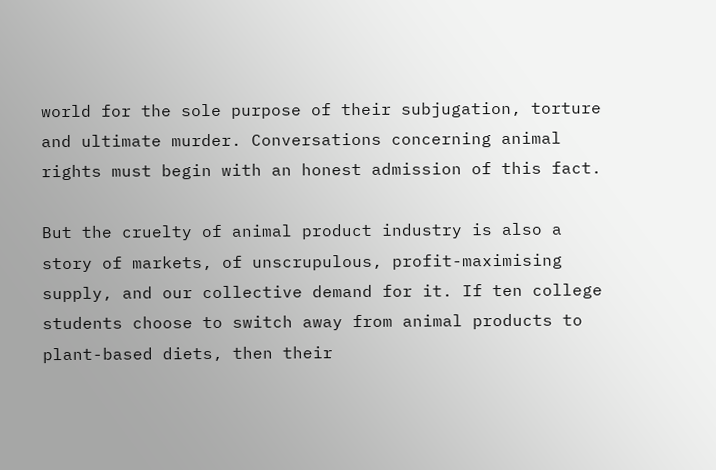world for the sole purpose of their subjugation, torture and ultimate murder. Conversations concerning animal rights must begin with an honest admission of this fact.

But the cruelty of animal product industry is also a story of markets, of unscrupulous, profit-maximising supply, and our collective demand for it. If ten college students choose to switch away from animal products to plant-based diets, then their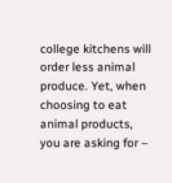college kitchens will order less animal produce. Yet, when choosing to eat animal products, you are asking for –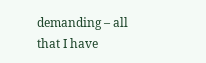demanding – all that I have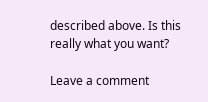described above. Is this really what you want?

Leave a comment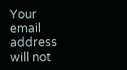Your email address will not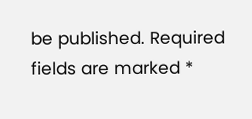be published. Required fields are marked *